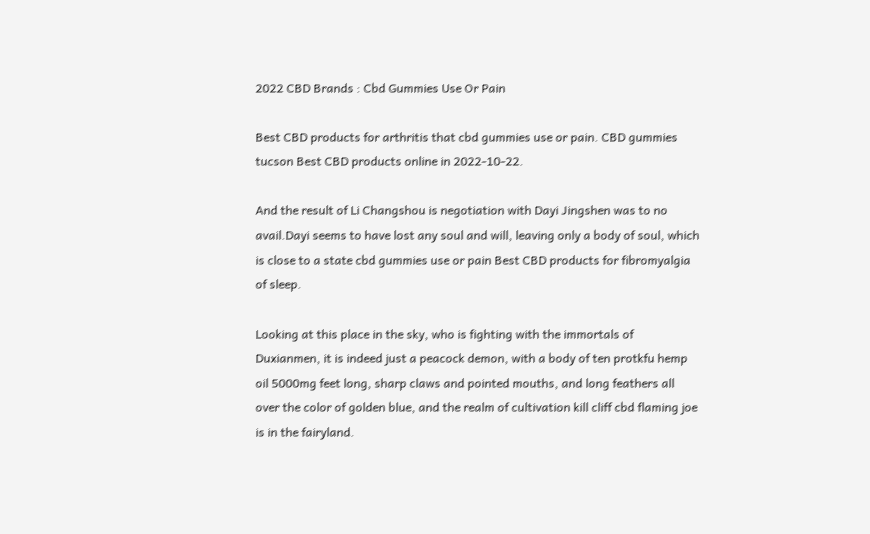2022 CBD Brands : Cbd Gummies Use Or Pain

Best CBD products for arthritis that cbd gummies use or pain. CBD gummies tucson Best CBD products online in 2022-10-22.

And the result of Li Changshou is negotiation with Dayi Jingshen was to no avail.Dayi seems to have lost any soul and will, leaving only a body of soul, which is close to a state cbd gummies use or pain Best CBD products for fibromyalgia of sleep.

Looking at this place in the sky, who is fighting with the immortals of Duxianmen, it is indeed just a peacock demon, with a body of ten protkfu hemp oil 5000mg feet long, sharp claws and pointed mouths, and long feathers all over the color of golden blue, and the realm of cultivation kill cliff cbd flaming joe is in the fairyland.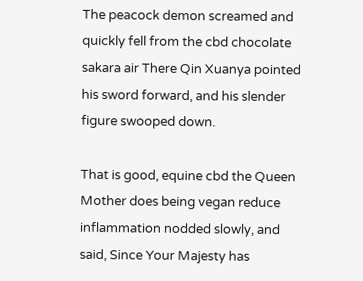The peacock demon screamed and quickly fell from the cbd chocolate sakara air There Qin Xuanya pointed his sword forward, and his slender figure swooped down.

That is good, equine cbd the Queen Mother does being vegan reduce inflammation nodded slowly, and said, Since Your Majesty has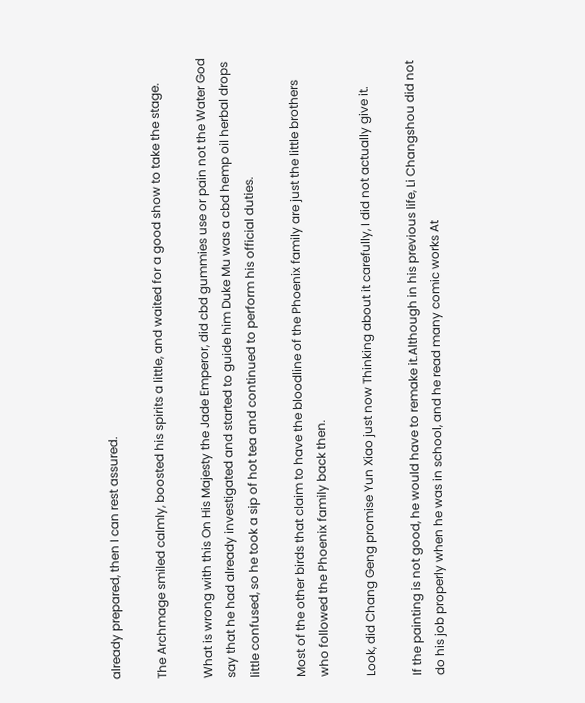already prepared, then I can rest assured.

The Archmage smiled calmly, boosted his spirits a little, and waited for a good show to take the stage.

What is wrong with this On His Majesty the Jade Emperor, did cbd gummies use or pain not the Water God say that he had already investigated and started to guide him Duke Mu was a cbd hemp oil herbal drops little confused, so he took a sip of hot tea and continued to perform his official duties.

Most of the other birds that claim to have the bloodline of the Phoenix family are just the little brothers who followed the Phoenix family back then.

Look, did Chang Geng promise Yun Xiao just now Thinking about it carefully, I did not actually give it.

If the painting is not good, he would have to remake it.Although in his previous life, Li Changshou did not do his job properly when he was in school, and he read many comic works At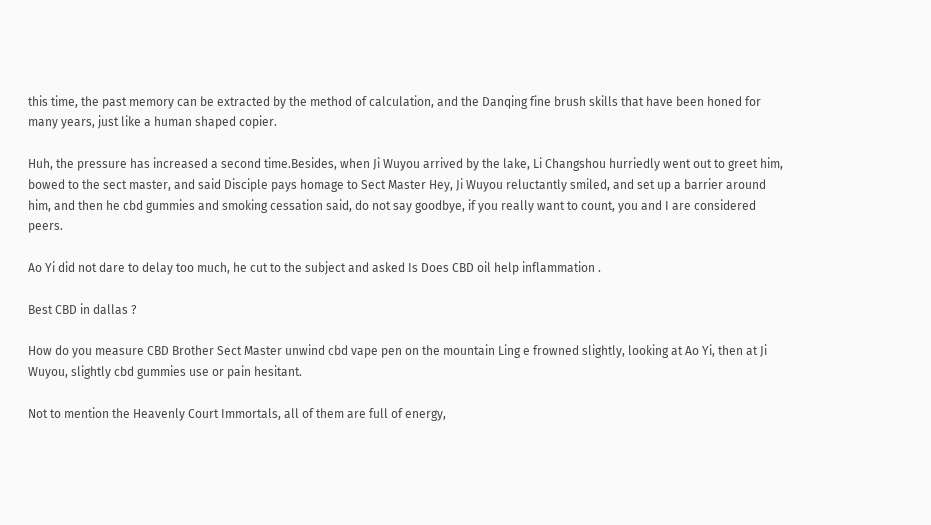this time, the past memory can be extracted by the method of calculation, and the Danqing fine brush skills that have been honed for many years, just like a human shaped copier.

Huh, the pressure has increased a second time.Besides, when Ji Wuyou arrived by the lake, Li Changshou hurriedly went out to greet him, bowed to the sect master, and said Disciple pays homage to Sect Master Hey, Ji Wuyou reluctantly smiled, and set up a barrier around him, and then he cbd gummies and smoking cessation said, do not say goodbye, if you really want to count, you and I are considered peers.

Ao Yi did not dare to delay too much, he cut to the subject and asked Is Does CBD oil help inflammation .

Best CBD in dallas ?

How do you measure CBD Brother Sect Master unwind cbd vape pen on the mountain Ling e frowned slightly, looking at Ao Yi, then at Ji Wuyou, slightly cbd gummies use or pain hesitant.

Not to mention the Heavenly Court Immortals, all of them are full of energy,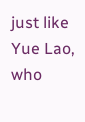just like Yue Lao, who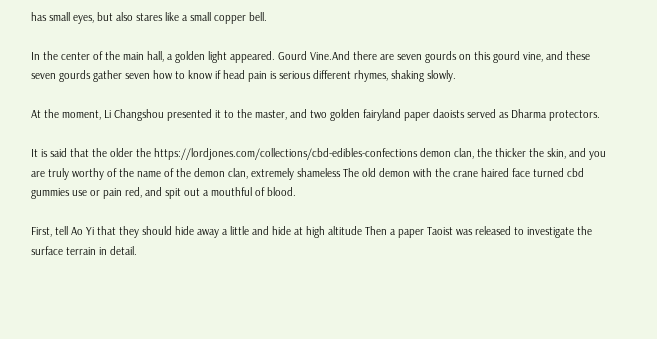has small eyes, but also stares like a small copper bell.

In the center of the main hall, a golden light appeared. Gourd Vine.And there are seven gourds on this gourd vine, and these seven gourds gather seven how to know if head pain is serious different rhymes, shaking slowly.

At the moment, Li Changshou presented it to the master, and two golden fairyland paper daoists served as Dharma protectors.

It is said that the older the https://lordjones.com/collections/cbd-edibles-confections demon clan, the thicker the skin, and you are truly worthy of the name of the demon clan, extremely shameless The old demon with the crane haired face turned cbd gummies use or pain red, and spit out a mouthful of blood.

First, tell Ao Yi that they should hide away a little and hide at high altitude Then a paper Taoist was released to investigate the surface terrain in detail.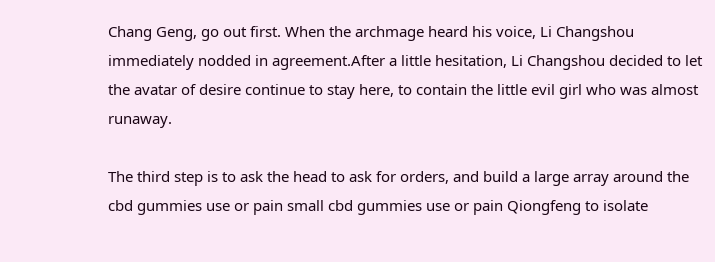Chang Geng, go out first. When the archmage heard his voice, Li Changshou immediately nodded in agreement.After a little hesitation, Li Changshou decided to let the avatar of desire continue to stay here, to contain the little evil girl who was almost runaway.

The third step is to ask the head to ask for orders, and build a large array around the cbd gummies use or pain small cbd gummies use or pain Qiongfeng to isolate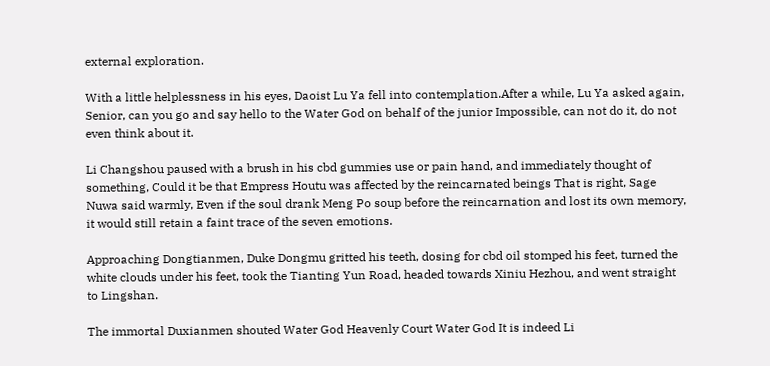external exploration.

With a little helplessness in his eyes, Daoist Lu Ya fell into contemplation.After a while, Lu Ya asked again, Senior, can you go and say hello to the Water God on behalf of the junior Impossible, can not do it, do not even think about it.

Li Changshou paused with a brush in his cbd gummies use or pain hand, and immediately thought of something, Could it be that Empress Houtu was affected by the reincarnated beings That is right, Sage Nuwa said warmly, Even if the soul drank Meng Po soup before the reincarnation and lost its own memory, it would still retain a faint trace of the seven emotions.

Approaching Dongtianmen, Duke Dongmu gritted his teeth, dosing for cbd oil stomped his feet, turned the white clouds under his feet, took the Tianting Yun Road, headed towards Xiniu Hezhou, and went straight to Lingshan.

The immortal Duxianmen shouted Water God Heavenly Court Water God It is indeed Li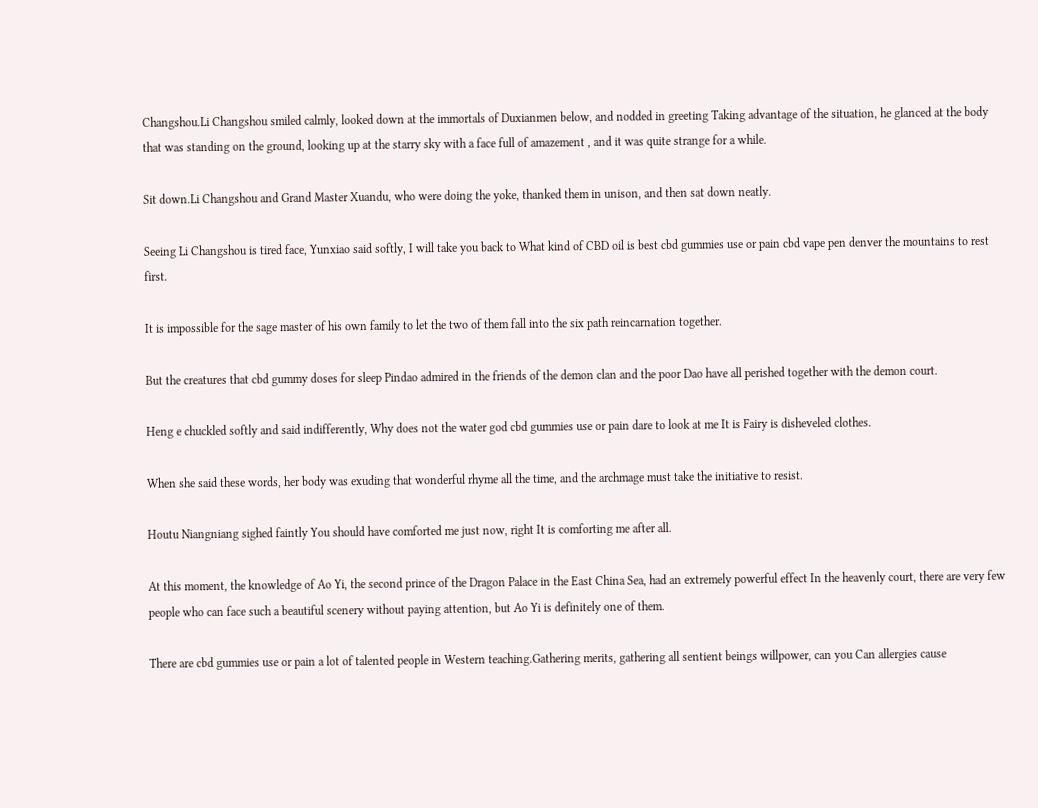Changshou.Li Changshou smiled calmly, looked down at the immortals of Duxianmen below, and nodded in greeting Taking advantage of the situation, he glanced at the body that was standing on the ground, looking up at the starry sky with a face full of amazement , and it was quite strange for a while.

Sit down.Li Changshou and Grand Master Xuandu, who were doing the yoke, thanked them in unison, and then sat down neatly.

Seeing Li Changshou is tired face, Yunxiao said softly, I will take you back to What kind of CBD oil is best cbd gummies use or pain cbd vape pen denver the mountains to rest first.

It is impossible for the sage master of his own family to let the two of them fall into the six path reincarnation together.

But the creatures that cbd gummy doses for sleep Pindao admired in the friends of the demon clan and the poor Dao have all perished together with the demon court.

Heng e chuckled softly and said indifferently, Why does not the water god cbd gummies use or pain dare to look at me It is Fairy is disheveled clothes.

When she said these words, her body was exuding that wonderful rhyme all the time, and the archmage must take the initiative to resist.

Houtu Niangniang sighed faintly You should have comforted me just now, right It is comforting me after all.

At this moment, the knowledge of Ao Yi, the second prince of the Dragon Palace in the East China Sea, had an extremely powerful effect In the heavenly court, there are very few people who can face such a beautiful scenery without paying attention, but Ao Yi is definitely one of them.

There are cbd gummies use or pain a lot of talented people in Western teaching.Gathering merits, gathering all sentient beings willpower, can you Can allergies cause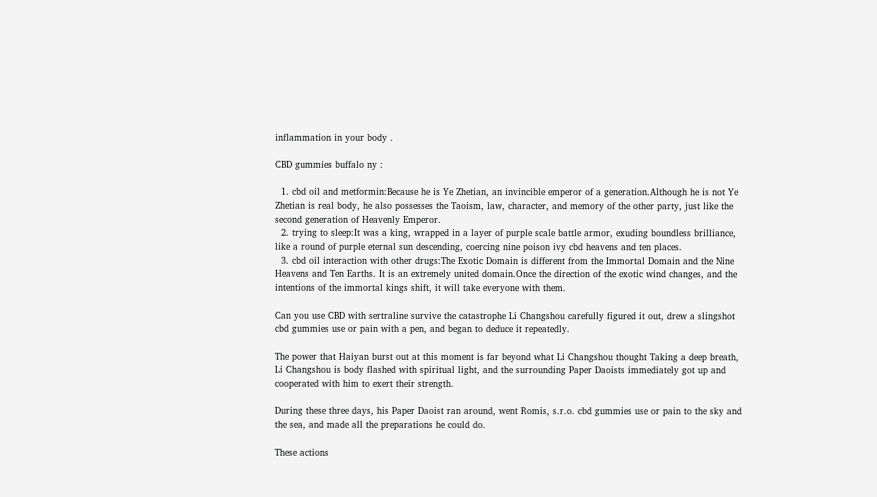inflammation in your body .

CBD gummies buffalo ny :

  1. cbd oil and metformin:Because he is Ye Zhetian, an invincible emperor of a generation.Although he is not Ye Zhetian is real body, he also possesses the Taoism, law, character, and memory of the other party, just like the second generation of Heavenly Emperor.
  2. trying to sleep:It was a king, wrapped in a layer of purple scale battle armor, exuding boundless brilliance, like a round of purple eternal sun descending, coercing nine poison ivy cbd heavens and ten places.
  3. cbd oil interaction with other drugs:The Exotic Domain is different from the Immortal Domain and the Nine Heavens and Ten Earths. It is an extremely united domain.Once the direction of the exotic wind changes, and the intentions of the immortal kings shift, it will take everyone with them.

Can you use CBD with sertraline survive the catastrophe Li Changshou carefully figured it out, drew a slingshot cbd gummies use or pain with a pen, and began to deduce it repeatedly.

The power that Haiyan burst out at this moment is far beyond what Li Changshou thought Taking a deep breath, Li Changshou is body flashed with spiritual light, and the surrounding Paper Daoists immediately got up and cooperated with him to exert their strength.

During these three days, his Paper Daoist ran around, went Romis, s.r.o. cbd gummies use or pain to the sky and the sea, and made all the preparations he could do.

These actions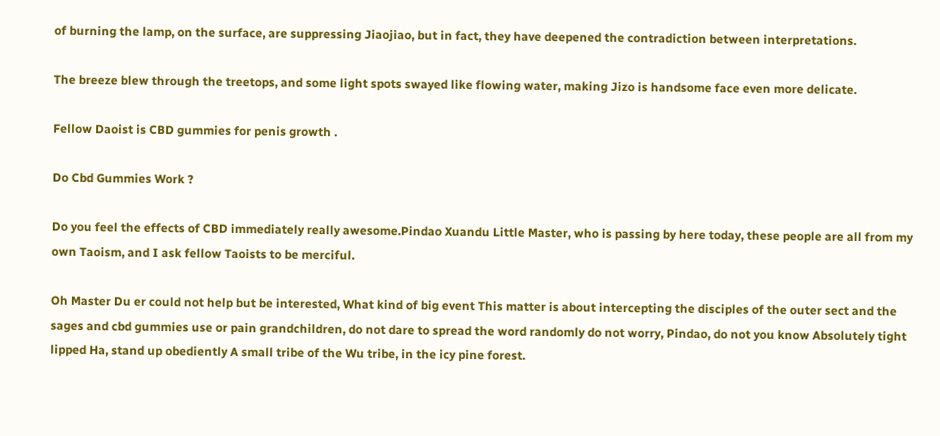of burning the lamp, on the surface, are suppressing Jiaojiao, but in fact, they have deepened the contradiction between interpretations.

The breeze blew through the treetops, and some light spots swayed like flowing water, making Jizo is handsome face even more delicate.

Fellow Daoist is CBD gummies for penis growth .

Do Cbd Gummies Work ?

Do you feel the effects of CBD immediately really awesome.Pindao Xuandu Little Master, who is passing by here today, these people are all from my own Taoism, and I ask fellow Taoists to be merciful.

Oh Master Du er could not help but be interested, What kind of big event This matter is about intercepting the disciples of the outer sect and the sages and cbd gummies use or pain grandchildren, do not dare to spread the word randomly do not worry, Pindao, do not you know Absolutely tight lipped Ha, stand up obediently A small tribe of the Wu tribe, in the icy pine forest.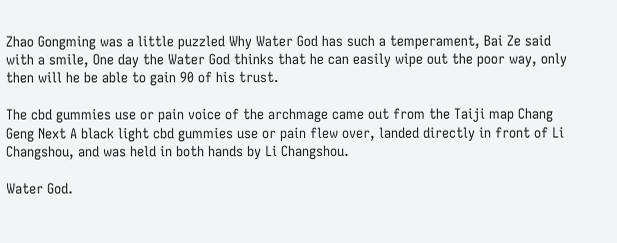Zhao Gongming was a little puzzled Why Water God has such a temperament, Bai Ze said with a smile, One day the Water God thinks that he can easily wipe out the poor way, only then will he be able to gain 90 of his trust.

The cbd gummies use or pain voice of the archmage came out from the Taiji map Chang Geng Next A black light cbd gummies use or pain flew over, landed directly in front of Li Changshou, and was held in both hands by Li Changshou.

Water God.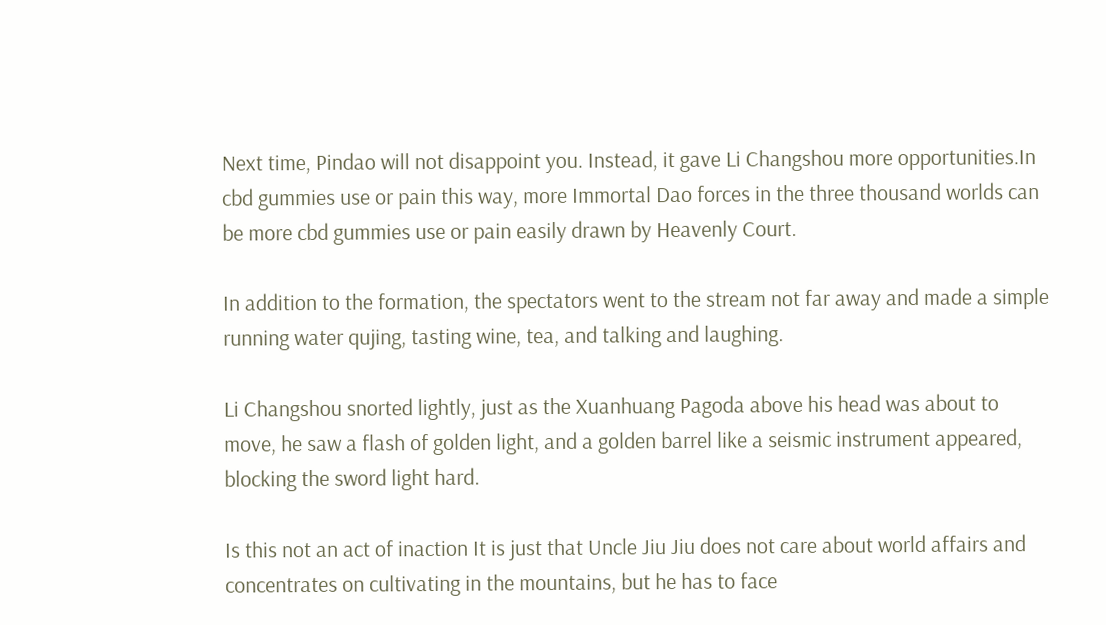Next time, Pindao will not disappoint you. Instead, it gave Li Changshou more opportunities.In cbd gummies use or pain this way, more Immortal Dao forces in the three thousand worlds can be more cbd gummies use or pain easily drawn by Heavenly Court.

In addition to the formation, the spectators went to the stream not far away and made a simple running water qujing, tasting wine, tea, and talking and laughing.

Li Changshou snorted lightly, just as the Xuanhuang Pagoda above his head was about to move, he saw a flash of golden light, and a golden barrel like a seismic instrument appeared, blocking the sword light hard.

Is this not an act of inaction It is just that Uncle Jiu Jiu does not care about world affairs and concentrates on cultivating in the mountains, but he has to face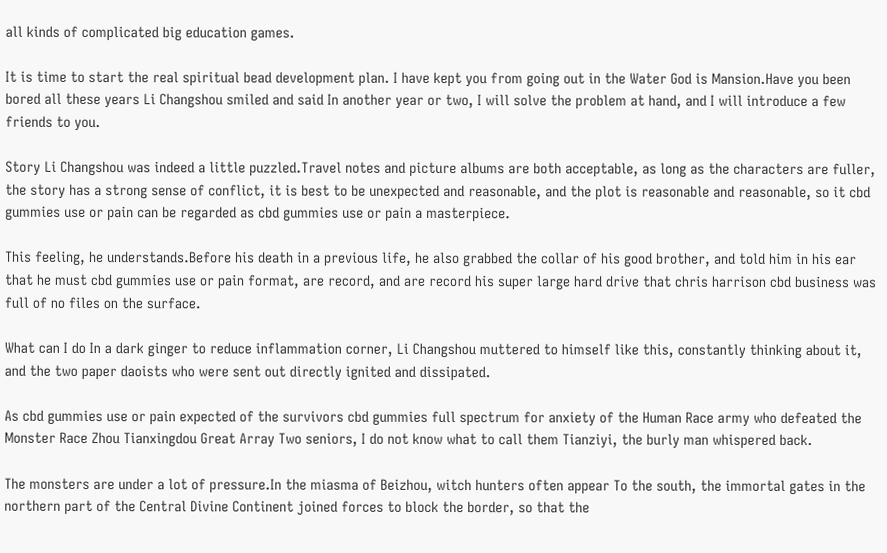all kinds of complicated big education games.

It is time to start the real spiritual bead development plan. I have kept you from going out in the Water God is Mansion.Have you been bored all these years Li Changshou smiled and said In another year or two, I will solve the problem at hand, and I will introduce a few friends to you.

Story Li Changshou was indeed a little puzzled.Travel notes and picture albums are both acceptable, as long as the characters are fuller, the story has a strong sense of conflict, it is best to be unexpected and reasonable, and the plot is reasonable and reasonable, so it cbd gummies use or pain can be regarded as cbd gummies use or pain a masterpiece.

This feeling, he understands.Before his death in a previous life, he also grabbed the collar of his good brother, and told him in his ear that he must cbd gummies use or pain format, are record, and are record his super large hard drive that chris harrison cbd business was full of no files on the surface.

What can I do In a dark ginger to reduce inflammation corner, Li Changshou muttered to himself like this, constantly thinking about it, and the two paper daoists who were sent out directly ignited and dissipated.

As cbd gummies use or pain expected of the survivors cbd gummies full spectrum for anxiety of the Human Race army who defeated the Monster Race Zhou Tianxingdou Great Array Two seniors, I do not know what to call them Tianziyi, the burly man whispered back.

The monsters are under a lot of pressure.In the miasma of Beizhou, witch hunters often appear To the south, the immortal gates in the northern part of the Central Divine Continent joined forces to block the border, so that the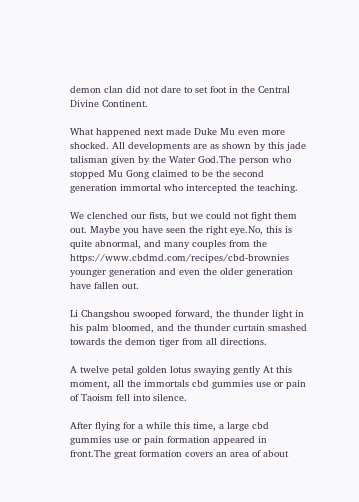demon clan did not dare to set foot in the Central Divine Continent.

What happened next made Duke Mu even more shocked. All developments are as shown by this jade talisman given by the Water God.The person who stopped Mu Gong claimed to be the second generation immortal who intercepted the teaching.

We clenched our fists, but we could not fight them out. Maybe you have seen the right eye.No, this is quite abnormal, and many couples from the https://www.cbdmd.com/recipes/cbd-brownies younger generation and even the older generation have fallen out.

Li Changshou swooped forward, the thunder light in his palm bloomed, and the thunder curtain smashed towards the demon tiger from all directions.

A twelve petal golden lotus swaying gently At this moment, all the immortals cbd gummies use or pain of Taoism fell into silence.

After flying for a while this time, a large cbd gummies use or pain formation appeared in front.The great formation covers an area of about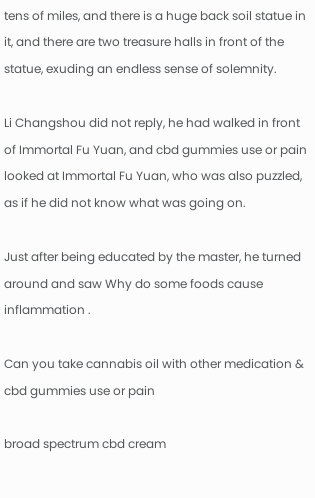tens of miles, and there is a huge back soil statue in it, and there are two treasure halls in front of the statue, exuding an endless sense of solemnity.

Li Changshou did not reply, he had walked in front of Immortal Fu Yuan, and cbd gummies use or pain looked at Immortal Fu Yuan, who was also puzzled, as if he did not know what was going on.

Just after being educated by the master, he turned around and saw Why do some foods cause inflammation .

Can you take cannabis oil with other medication & cbd gummies use or pain

broad spectrum cbd cream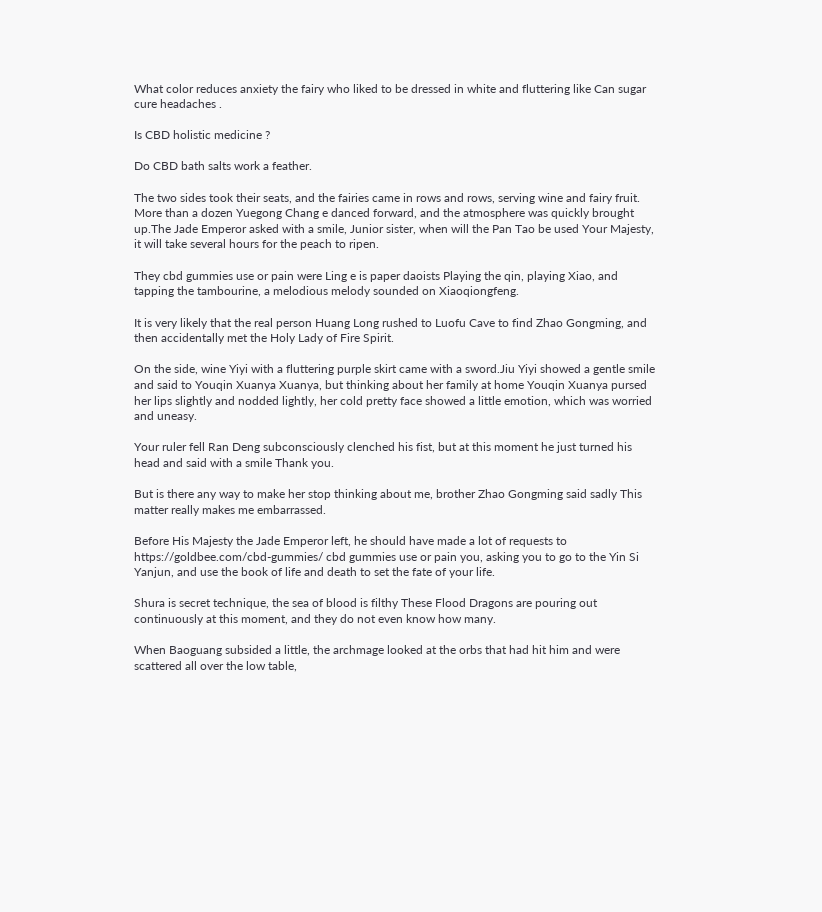What color reduces anxiety the fairy who liked to be dressed in white and fluttering like Can sugar cure headaches .

Is CBD holistic medicine ?

Do CBD bath salts work a feather.

The two sides took their seats, and the fairies came in rows and rows, serving wine and fairy fruit. More than a dozen Yuegong Chang e danced forward, and the atmosphere was quickly brought up.The Jade Emperor asked with a smile, Junior sister, when will the Pan Tao be used Your Majesty, it will take several hours for the peach to ripen.

They cbd gummies use or pain were Ling e is paper daoists Playing the qin, playing Xiao, and tapping the tambourine, a melodious melody sounded on Xiaoqiongfeng.

It is very likely that the real person Huang Long rushed to Luofu Cave to find Zhao Gongming, and then accidentally met the Holy Lady of Fire Spirit.

On the side, wine Yiyi with a fluttering purple skirt came with a sword.Jiu Yiyi showed a gentle smile and said to Youqin Xuanya Xuanya, but thinking about her family at home Youqin Xuanya pursed her lips slightly and nodded lightly, her cold pretty face showed a little emotion, which was worried and uneasy.

Your ruler fell Ran Deng subconsciously clenched his fist, but at this moment he just turned his head and said with a smile Thank you.

But is there any way to make her stop thinking about me, brother Zhao Gongming said sadly This matter really makes me embarrassed.

Before His Majesty the Jade Emperor left, he should have made a lot of requests to https://goldbee.com/cbd-gummies/ cbd gummies use or pain you, asking you to go to the Yin Si Yanjun, and use the book of life and death to set the fate of your life.

Shura is secret technique, the sea of blood is filthy These Flood Dragons are pouring out continuously at this moment, and they do not even know how many.

When Baoguang subsided a little, the archmage looked at the orbs that had hit him and were scattered all over the low table,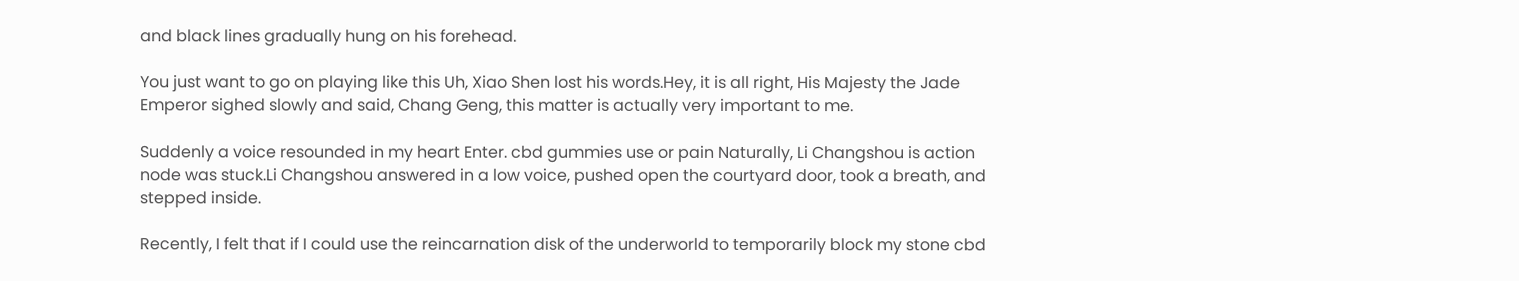and black lines gradually hung on his forehead.

You just want to go on playing like this Uh, Xiao Shen lost his words.Hey, it is all right, His Majesty the Jade Emperor sighed slowly and said, Chang Geng, this matter is actually very important to me.

Suddenly a voice resounded in my heart Enter. cbd gummies use or pain Naturally, Li Changshou is action node was stuck.Li Changshou answered in a low voice, pushed open the courtyard door, took a breath, and stepped inside.

Recently, I felt that if I could use the reincarnation disk of the underworld to temporarily block my stone cbd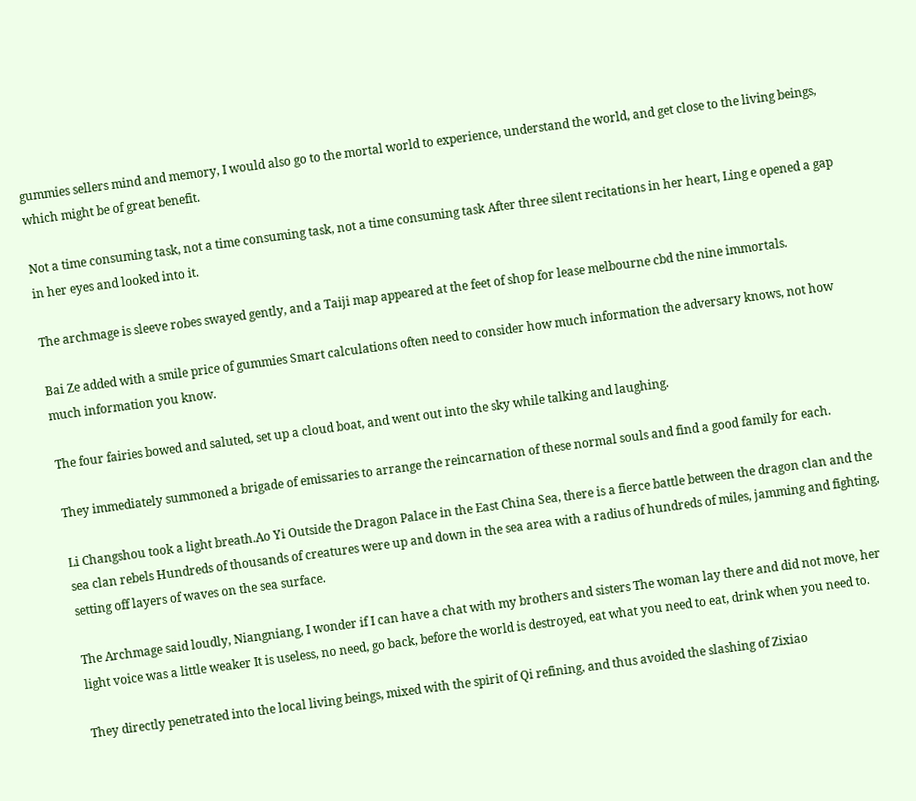gummies sellers mind and memory, I would also go to the mortal world to experience, understand the world, and get close to the living beings, which might be of great benefit.

Not a time consuming task, not a time consuming task, not a time consuming task After three silent recitations in her heart, Ling e opened a gap in her eyes and looked into it.

The archmage is sleeve robes swayed gently, and a Taiji map appeared at the feet of shop for lease melbourne cbd the nine immortals.

Bai Ze added with a smile price of gummies Smart calculations often need to consider how much information the adversary knows, not how much information you know.

The four fairies bowed and saluted, set up a cloud boat, and went out into the sky while talking and laughing.

They immediately summoned a brigade of emissaries to arrange the reincarnation of these normal souls and find a good family for each.

Li Changshou took a light breath.Ao Yi Outside the Dragon Palace in the East China Sea, there is a fierce battle between the dragon clan and the sea clan rebels Hundreds of thousands of creatures were up and down in the sea area with a radius of hundreds of miles, jamming and fighting, setting off layers of waves on the sea surface.

The Archmage said loudly, Niangniang, I wonder if I can have a chat with my brothers and sisters The woman lay there and did not move, her light voice was a little weaker It is useless, no need, go back, before the world is destroyed, eat what you need to eat, drink when you need to.

They directly penetrated into the local living beings, mixed with the spirit of Qi refining, and thus avoided the slashing of Zixiao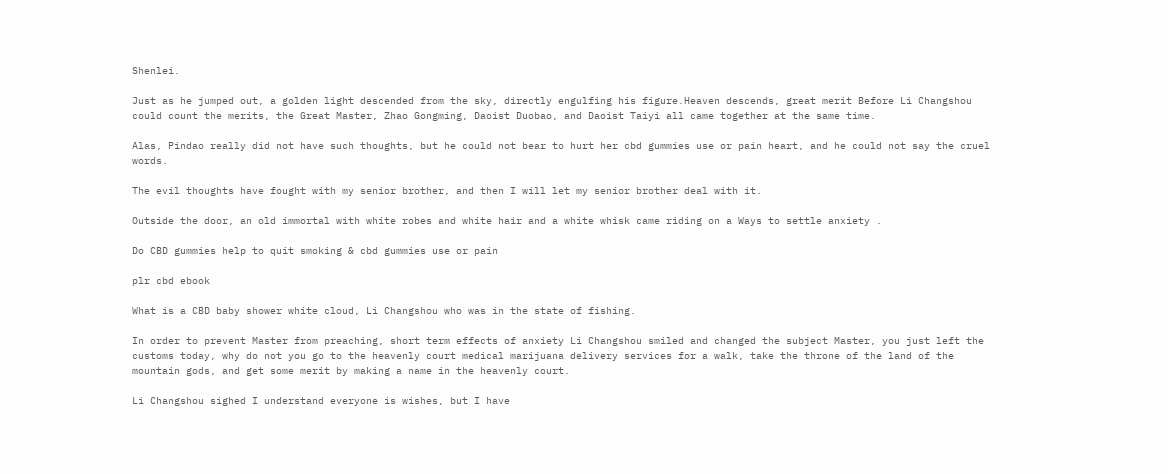Shenlei.

Just as he jumped out, a golden light descended from the sky, directly engulfing his figure.Heaven descends, great merit Before Li Changshou could count the merits, the Great Master, Zhao Gongming, Daoist Duobao, and Daoist Taiyi all came together at the same time.

Alas, Pindao really did not have such thoughts, but he could not bear to hurt her cbd gummies use or pain heart, and he could not say the cruel words.

The evil thoughts have fought with my senior brother, and then I will let my senior brother deal with it.

Outside the door, an old immortal with white robes and white hair and a white whisk came riding on a Ways to settle anxiety .

Do CBD gummies help to quit smoking & cbd gummies use or pain

plr cbd ebook

What is a CBD baby shower white cloud, Li Changshou who was in the state of fishing.

In order to prevent Master from preaching, short term effects of anxiety Li Changshou smiled and changed the subject Master, you just left the customs today, why do not you go to the heavenly court medical marijuana delivery services for a walk, take the throne of the land of the mountain gods, and get some merit by making a name in the heavenly court.

Li Changshou sighed I understand everyone is wishes, but I have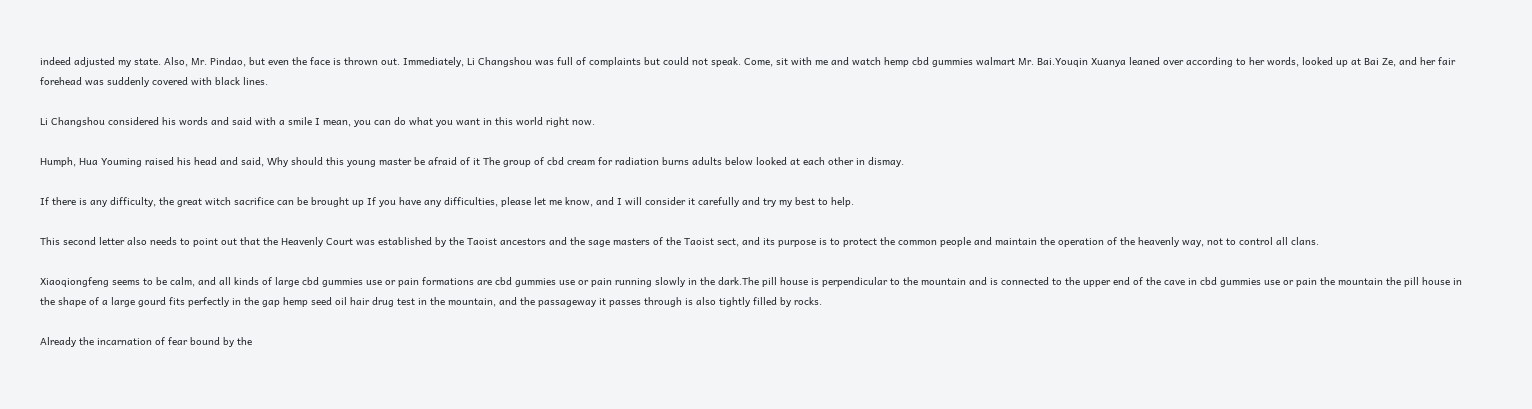indeed adjusted my state. Also, Mr. Pindao, but even the face is thrown out. Immediately, Li Changshou was full of complaints but could not speak. Come, sit with me and watch hemp cbd gummies walmart Mr. Bai.Youqin Xuanya leaned over according to her words, looked up at Bai Ze, and her fair forehead was suddenly covered with black lines.

Li Changshou considered his words and said with a smile I mean, you can do what you want in this world right now.

Humph, Hua Youming raised his head and said, Why should this young master be afraid of it The group of cbd cream for radiation burns adults below looked at each other in dismay.

If there is any difficulty, the great witch sacrifice can be brought up If you have any difficulties, please let me know, and I will consider it carefully and try my best to help.

This second letter also needs to point out that the Heavenly Court was established by the Taoist ancestors and the sage masters of the Taoist sect, and its purpose is to protect the common people and maintain the operation of the heavenly way, not to control all clans.

Xiaoqiongfeng seems to be calm, and all kinds of large cbd gummies use or pain formations are cbd gummies use or pain running slowly in the dark.The pill house is perpendicular to the mountain and is connected to the upper end of the cave in cbd gummies use or pain the mountain the pill house in the shape of a large gourd fits perfectly in the gap hemp seed oil hair drug test in the mountain, and the passageway it passes through is also tightly filled by rocks.

Already the incarnation of fear bound by the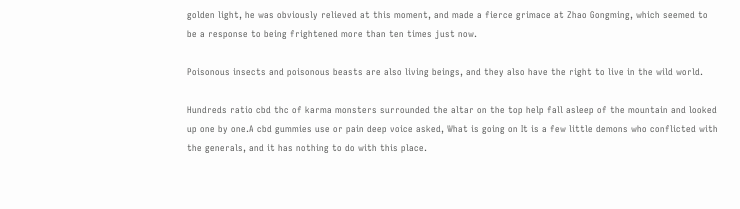golden light, he was obviously relieved at this moment, and made a fierce grimace at Zhao Gongming, which seemed to be a response to being frightened more than ten times just now.

Poisonous insects and poisonous beasts are also living beings, and they also have the right to live in the wild world.

Hundreds ratio cbd thc of karma monsters surrounded the altar on the top help fall asleep of the mountain and looked up one by one.A cbd gummies use or pain deep voice asked, What is going on It is a few little demons who conflicted with the generals, and it has nothing to do with this place.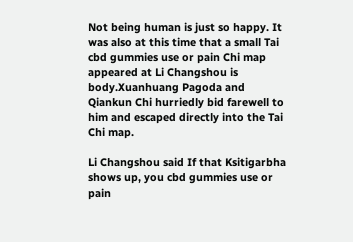Not being human is just so happy. It was also at this time that a small Tai cbd gummies use or pain Chi map appeared at Li Changshou is body.Xuanhuang Pagoda and Qiankun Chi hurriedly bid farewell to him and escaped directly into the Tai Chi map.

Li Changshou said If that Ksitigarbha shows up, you cbd gummies use or pain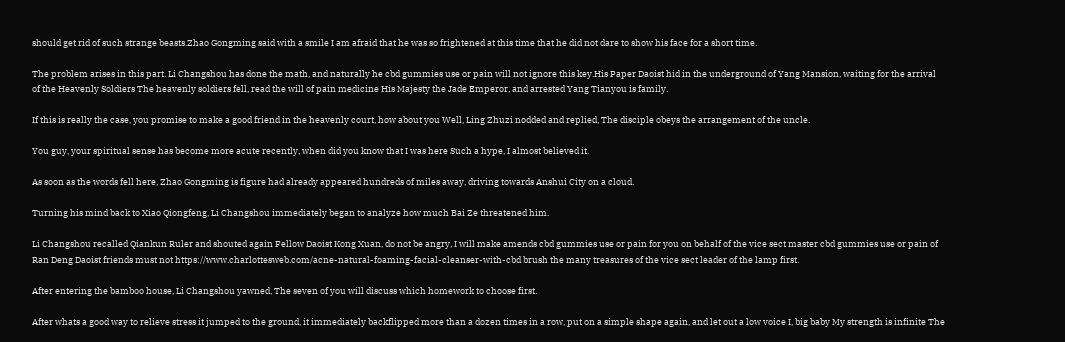should get rid of such strange beasts.Zhao Gongming said with a smile I am afraid that he was so frightened at this time that he did not dare to show his face for a short time.

The problem arises in this part. Li Changshou has done the math, and naturally he cbd gummies use or pain will not ignore this key.His Paper Daoist hid in the underground of Yang Mansion, waiting for the arrival of the Heavenly Soldiers The heavenly soldiers fell, read the will of pain medicine His Majesty the Jade Emperor, and arrested Yang Tianyou is family.

If this is really the case, you promise to make a good friend in the heavenly court, how about you Well, Ling Zhuzi nodded and replied, The disciple obeys the arrangement of the uncle.

You guy, your spiritual sense has become more acute recently, when did you know that I was here Such a hype, I almost believed it.

As soon as the words fell here, Zhao Gongming is figure had already appeared hundreds of miles away, driving towards Anshui City on a cloud.

Turning his mind back to Xiao Qiongfeng, Li Changshou immediately began to analyze how much Bai Ze threatened him.

Li Changshou recalled Qiankun Ruler and shouted again Fellow Daoist Kong Xuan, do not be angry, I will make amends cbd gummies use or pain for you on behalf of the vice sect master cbd gummies use or pain of Ran Deng Daoist friends must not https://www.charlottesweb.com/acne-natural-foaming-facial-cleanser-with-cbd brush the many treasures of the vice sect leader of the lamp first.

After entering the bamboo house, Li Changshou yawned, The seven of you will discuss which homework to choose first.

After whats a good way to relieve stress it jumped to the ground, it immediately backflipped more than a dozen times in a row, put on a simple shape again, and let out a low voice I, big baby My strength is infinite The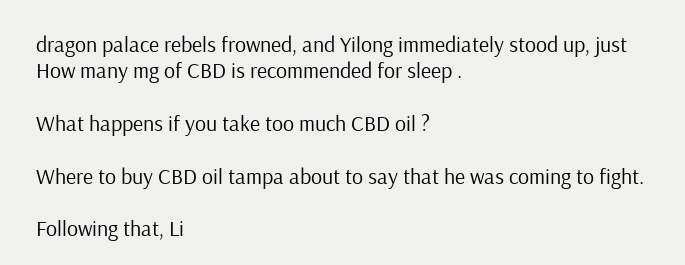dragon palace rebels frowned, and Yilong immediately stood up, just How many mg of CBD is recommended for sleep .

What happens if you take too much CBD oil ?

Where to buy CBD oil tampa about to say that he was coming to fight.

Following that, Li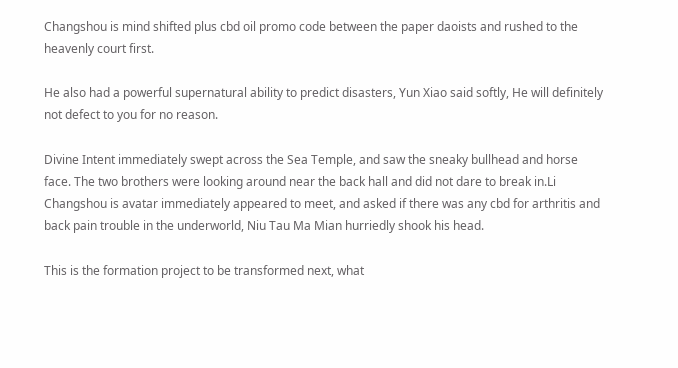Changshou is mind shifted plus cbd oil promo code between the paper daoists and rushed to the heavenly court first.

He also had a powerful supernatural ability to predict disasters, Yun Xiao said softly, He will definitely not defect to you for no reason.

Divine Intent immediately swept across the Sea Temple, and saw the sneaky bullhead and horse face. The two brothers were looking around near the back hall and did not dare to break in.Li Changshou is avatar immediately appeared to meet, and asked if there was any cbd for arthritis and back pain trouble in the underworld, Niu Tau Ma Mian hurriedly shook his head.

This is the formation project to be transformed next, what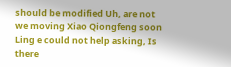should be modified Uh, are not we moving Xiao Qiongfeng soon Ling e could not help asking, Is there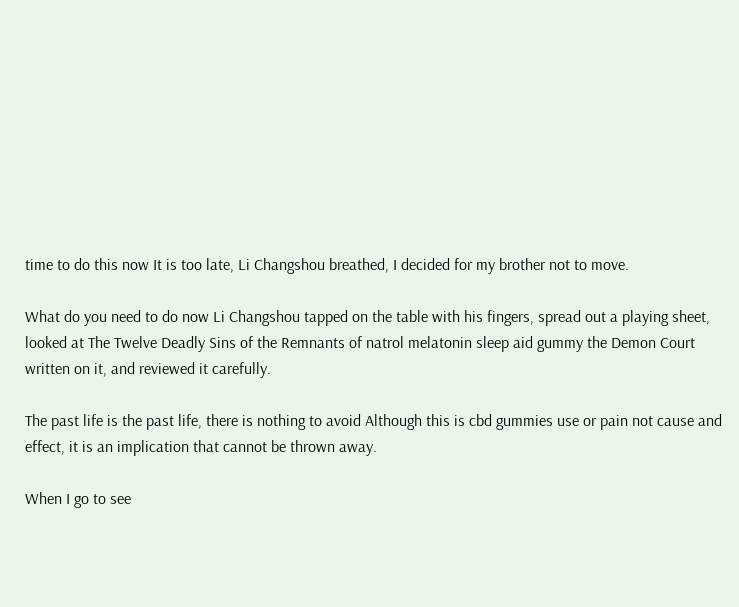time to do this now It is too late, Li Changshou breathed, I decided for my brother not to move.

What do you need to do now Li Changshou tapped on the table with his fingers, spread out a playing sheet, looked at The Twelve Deadly Sins of the Remnants of natrol melatonin sleep aid gummy the Demon Court written on it, and reviewed it carefully.

The past life is the past life, there is nothing to avoid Although this is cbd gummies use or pain not cause and effect, it is an implication that cannot be thrown away.

When I go to see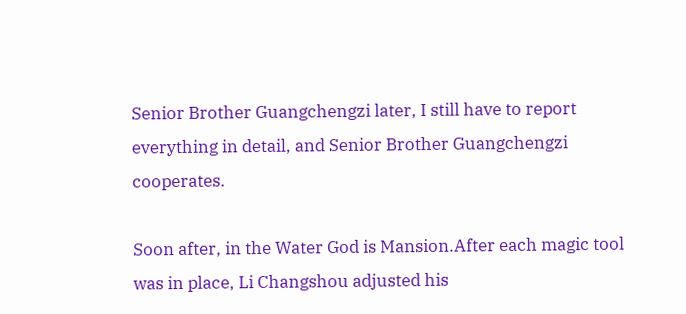Senior Brother Guangchengzi later, I still have to report everything in detail, and Senior Brother Guangchengzi cooperates.

Soon after, in the Water God is Mansion.After each magic tool was in place, Li Changshou adjusted his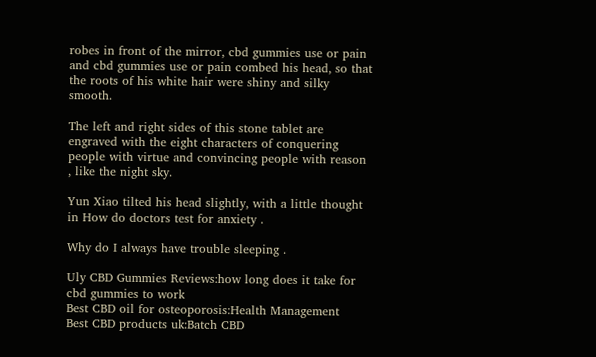robes in front of the mirror, cbd gummies use or pain and cbd gummies use or pain combed his head, so that the roots of his white hair were shiny and silky smooth.

The left and right sides of this stone tablet are engraved with the eight characters of conquering people with virtue and convincing people with reason , like the night sky.

Yun Xiao tilted his head slightly, with a little thought in How do doctors test for anxiety .

Why do I always have trouble sleeping .

Uly CBD Gummies Reviews:how long does it take for cbd gummies to work
Best CBD oil for osteoporosis:Health Management
Best CBD products uk:Batch CBD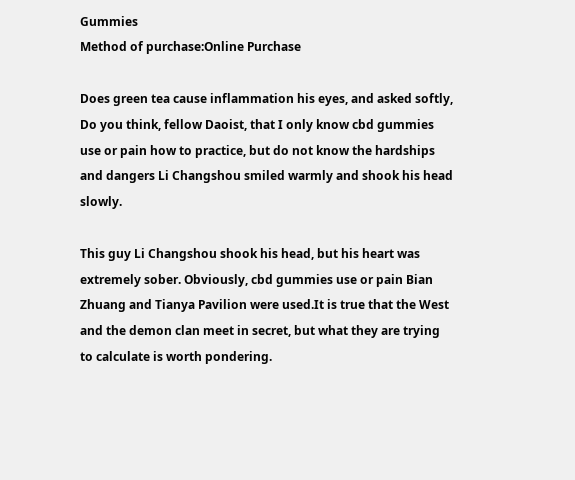Gummies
Method of purchase:Online Purchase

Does green tea cause inflammation his eyes, and asked softly, Do you think, fellow Daoist, that I only know cbd gummies use or pain how to practice, but do not know the hardships and dangers Li Changshou smiled warmly and shook his head slowly.

This guy Li Changshou shook his head, but his heart was extremely sober. Obviously, cbd gummies use or pain Bian Zhuang and Tianya Pavilion were used.It is true that the West and the demon clan meet in secret, but what they are trying to calculate is worth pondering.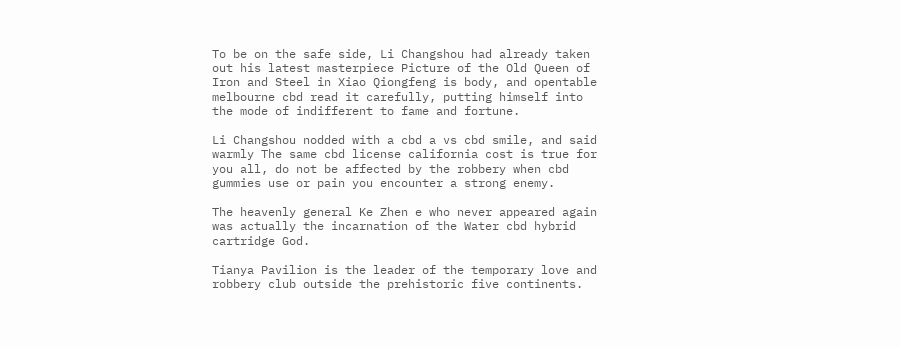To be on the safe side, Li Changshou had already taken out his latest masterpiece Picture of the Old Queen of Iron and Steel in Xiao Qiongfeng is body, and opentable melbourne cbd read it carefully, putting himself into the mode of indifferent to fame and fortune.

Li Changshou nodded with a cbd a vs cbd smile, and said warmly The same cbd license california cost is true for you all, do not be affected by the robbery when cbd gummies use or pain you encounter a strong enemy.

The heavenly general Ke Zhen e who never appeared again was actually the incarnation of the Water cbd hybrid cartridge God.

Tianya Pavilion is the leader of the temporary love and robbery club outside the prehistoric five continents.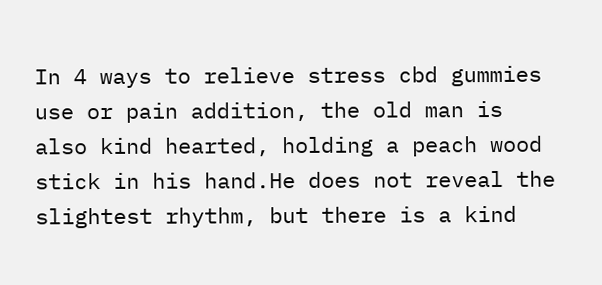In 4 ways to relieve stress cbd gummies use or pain addition, the old man is also kind hearted, holding a peach wood stick in his hand.He does not reveal the slightest rhythm, but there is a kind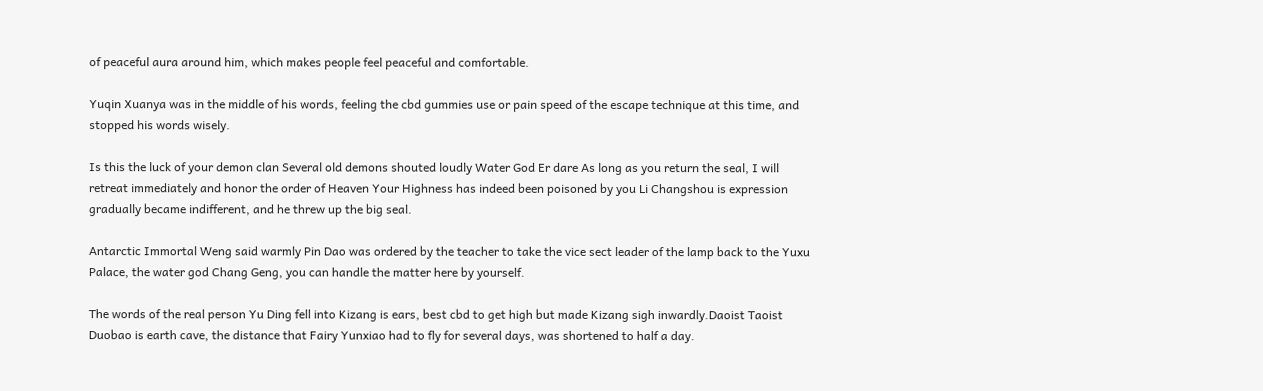of peaceful aura around him, which makes people feel peaceful and comfortable.

Yuqin Xuanya was in the middle of his words, feeling the cbd gummies use or pain speed of the escape technique at this time, and stopped his words wisely.

Is this the luck of your demon clan Several old demons shouted loudly Water God Er dare As long as you return the seal, I will retreat immediately and honor the order of Heaven Your Highness has indeed been poisoned by you Li Changshou is expression gradually became indifferent, and he threw up the big seal.

Antarctic Immortal Weng said warmly Pin Dao was ordered by the teacher to take the vice sect leader of the lamp back to the Yuxu Palace, the water god Chang Geng, you can handle the matter here by yourself.

The words of the real person Yu Ding fell into Kizang is ears, best cbd to get high but made Kizang sigh inwardly.Daoist Taoist Duobao is earth cave, the distance that Fairy Yunxiao had to fly for several days, was shortened to half a day.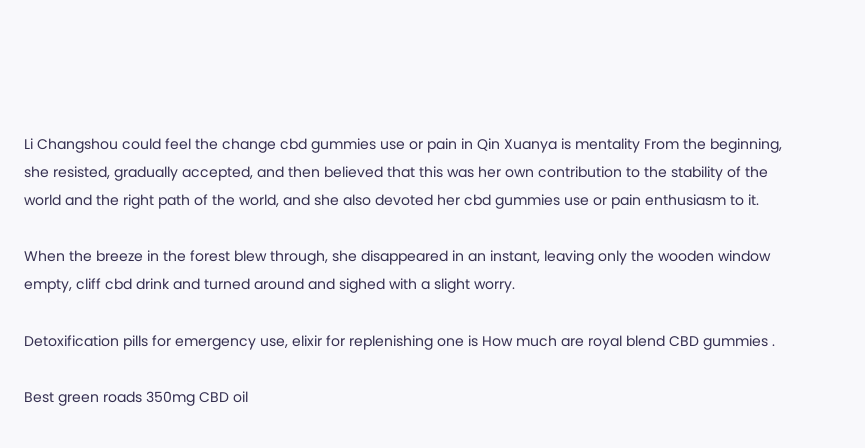Li Changshou could feel the change cbd gummies use or pain in Qin Xuanya is mentality From the beginning, she resisted, gradually accepted, and then believed that this was her own contribution to the stability of the world and the right path of the world, and she also devoted her cbd gummies use or pain enthusiasm to it.

When the breeze in the forest blew through, she disappeared in an instant, leaving only the wooden window empty, cliff cbd drink and turned around and sighed with a slight worry.

Detoxification pills for emergency use, elixir for replenishing one is How much are royal blend CBD gummies .

Best green roads 350mg CBD oil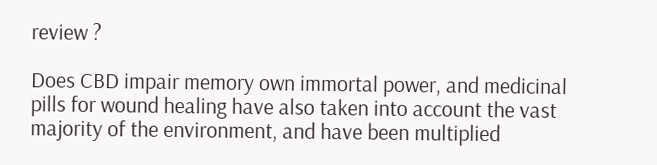review ?

Does CBD impair memory own immortal power, and medicinal pills for wound healing have also taken into account the vast majority of the environment, and have been multiplied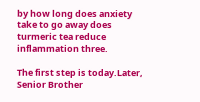by how long does anxiety take to go away does turmeric tea reduce inflammation three.

The first step is today.Later, Senior Brother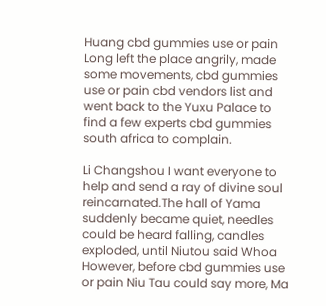Huang cbd gummies use or pain Long left the place angrily, made some movements, cbd gummies use or pain cbd vendors list and went back to the Yuxu Palace to find a few experts cbd gummies south africa to complain.

Li Changshou I want everyone to help and send a ray of divine soul reincarnated.The hall of Yama suddenly became quiet, needles could be heard falling, candles exploded, until Niutou said Whoa However, before cbd gummies use or pain Niu Tau could say more, Ma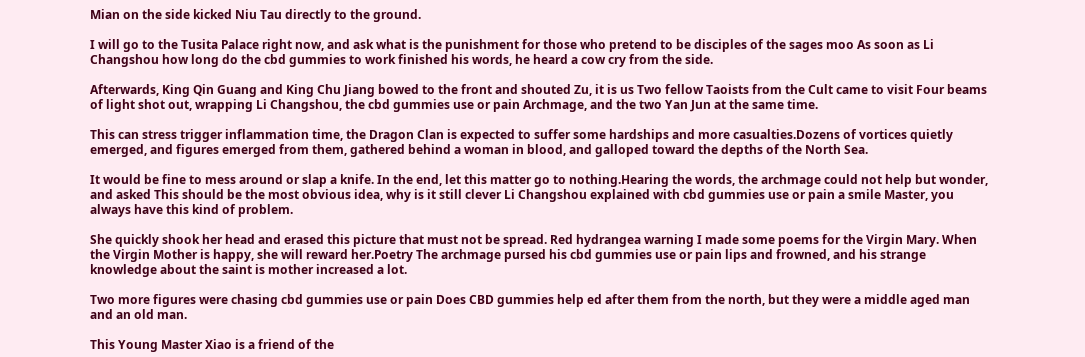Mian on the side kicked Niu Tau directly to the ground.

I will go to the Tusita Palace right now, and ask what is the punishment for those who pretend to be disciples of the sages moo As soon as Li Changshou how long do the cbd gummies to work finished his words, he heard a cow cry from the side.

Afterwards, King Qin Guang and King Chu Jiang bowed to the front and shouted Zu, it is us Two fellow Taoists from the Cult came to visit Four beams of light shot out, wrapping Li Changshou, the cbd gummies use or pain Archmage, and the two Yan Jun at the same time.

This can stress trigger inflammation time, the Dragon Clan is expected to suffer some hardships and more casualties.Dozens of vortices quietly emerged, and figures emerged from them, gathered behind a woman in blood, and galloped toward the depths of the North Sea.

It would be fine to mess around or slap a knife. In the end, let this matter go to nothing.Hearing the words, the archmage could not help but wonder, and asked This should be the most obvious idea, why is it still clever Li Changshou explained with cbd gummies use or pain a smile Master, you always have this kind of problem.

She quickly shook her head and erased this picture that must not be spread. Red hydrangea warning I made some poems for the Virgin Mary. When the Virgin Mother is happy, she will reward her.Poetry The archmage pursed his cbd gummies use or pain lips and frowned, and his strange knowledge about the saint is mother increased a lot.

Two more figures were chasing cbd gummies use or pain Does CBD gummies help ed after them from the north, but they were a middle aged man and an old man.

This Young Master Xiao is a friend of the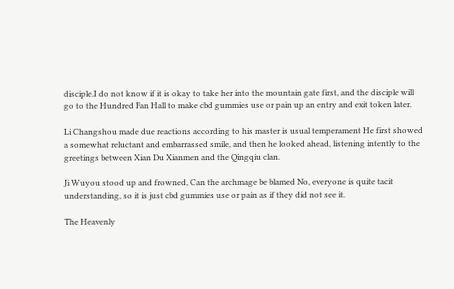disciple.I do not know if it is okay to take her into the mountain gate first, and the disciple will go to the Hundred Fan Hall to make cbd gummies use or pain up an entry and exit token later.

Li Changshou made due reactions according to his master is usual temperament He first showed a somewhat reluctant and embarrassed smile, and then he looked ahead, listening intently to the greetings between Xian Du Xianmen and the Qingqiu clan.

Ji Wuyou stood up and frowned, Can the archmage be blamed No, everyone is quite tacit understanding, so it is just cbd gummies use or pain as if they did not see it.

The Heavenly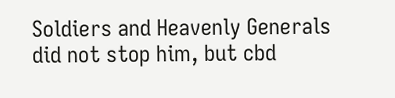Soldiers and Heavenly Generals did not stop him, but cbd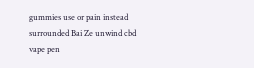gummies use or pain instead surrounded Bai Ze unwind cbd vape pen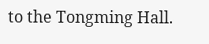to the Tongming Hall.